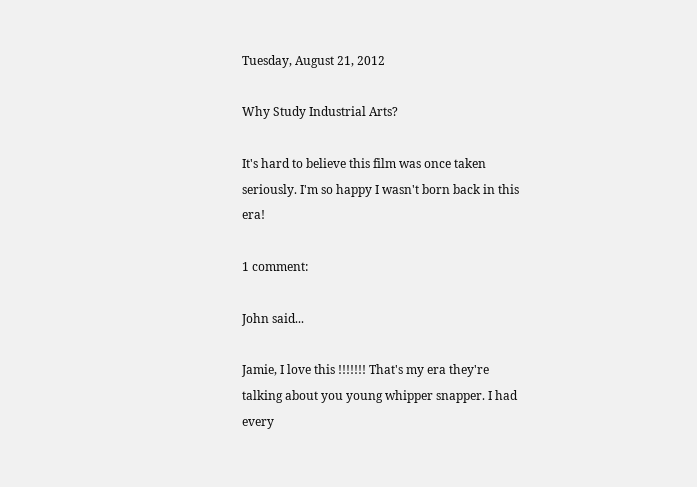Tuesday, August 21, 2012

Why Study Industrial Arts?

It's hard to believe this film was once taken seriously. I'm so happy I wasn't born back in this era!

1 comment:

John said...

Jamie, I love this !!!!!!! That's my era they're talking about you young whipper snapper. I had every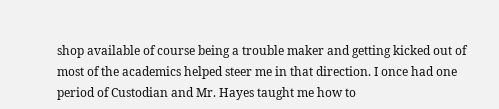shop available of course being a trouble maker and getting kicked out of most of the academics helped steer me in that direction. I once had one period of Custodian and Mr. Hayes taught me how to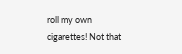roll my own cigarettes! Not that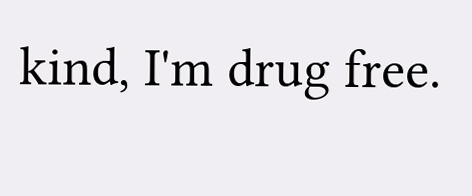kind, I'm drug free.